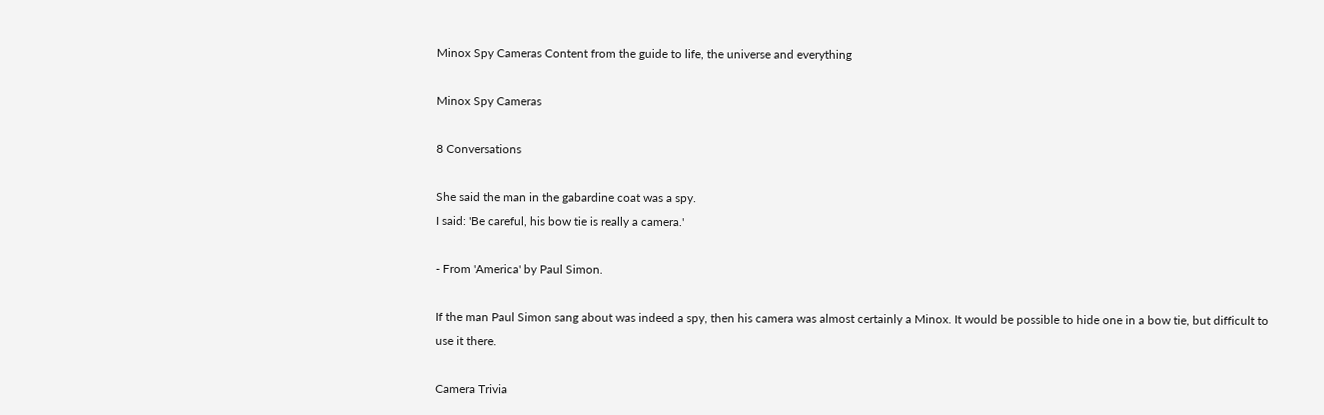Minox Spy Cameras Content from the guide to life, the universe and everything

Minox Spy Cameras

8 Conversations

She said the man in the gabardine coat was a spy.
I said: 'Be careful, his bow tie is really a camera.'

- From 'America' by Paul Simon.

If the man Paul Simon sang about was indeed a spy, then his camera was almost certainly a Minox. It would be possible to hide one in a bow tie, but difficult to use it there.

Camera Trivia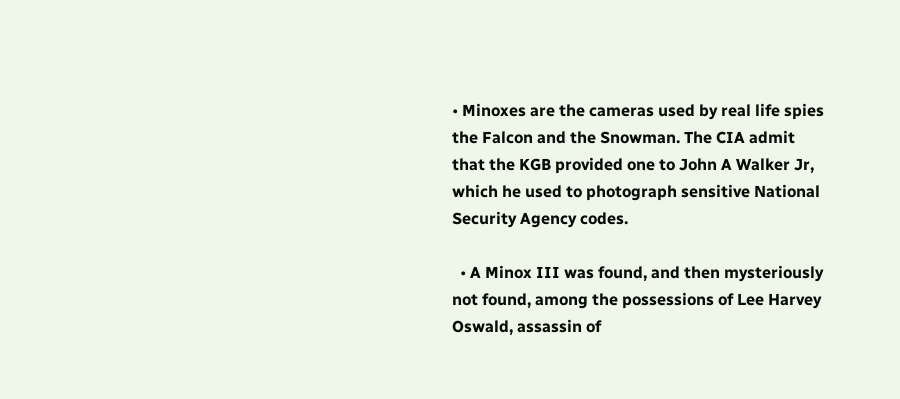• Minoxes are the cameras used by real life spies the Falcon and the Snowman. The CIA admit that the KGB provided one to John A Walker Jr, which he used to photograph sensitive National Security Agency codes.

  • A Minox III was found, and then mysteriously not found, among the possessions of Lee Harvey Oswald, assassin of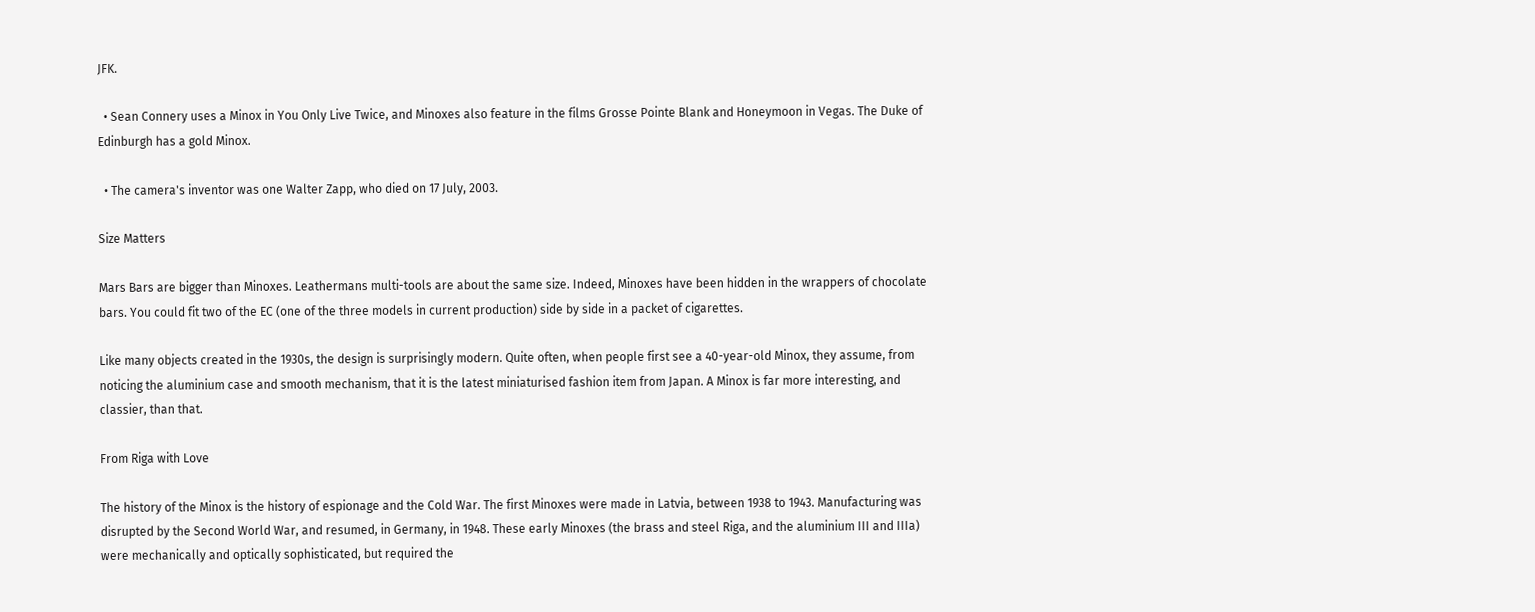JFK.

  • Sean Connery uses a Minox in You Only Live Twice, and Minoxes also feature in the films Grosse Pointe Blank and Honeymoon in Vegas. The Duke of Edinburgh has a gold Minox.

  • The camera's inventor was one Walter Zapp, who died on 17 July, 2003.

Size Matters

Mars Bars are bigger than Minoxes. Leathermans multi-tools are about the same size. Indeed, Minoxes have been hidden in the wrappers of chocolate bars. You could fit two of the EC (one of the three models in current production) side by side in a packet of cigarettes.

Like many objects created in the 1930s, the design is surprisingly modern. Quite often, when people first see a 40-year-old Minox, they assume, from noticing the aluminium case and smooth mechanism, that it is the latest miniaturised fashion item from Japan. A Minox is far more interesting, and classier, than that.

From Riga with Love

The history of the Minox is the history of espionage and the Cold War. The first Minoxes were made in Latvia, between 1938 to 1943. Manufacturing was disrupted by the Second World War, and resumed, in Germany, in 1948. These early Minoxes (the brass and steel Riga, and the aluminium III and IIIa) were mechanically and optically sophisticated, but required the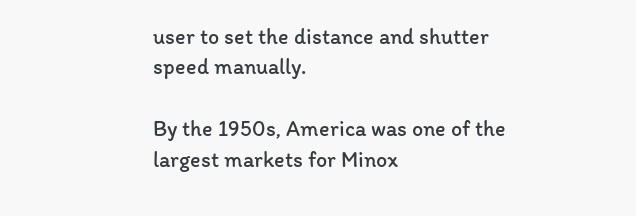user to set the distance and shutter speed manually.

By the 1950s, America was one of the largest markets for Minox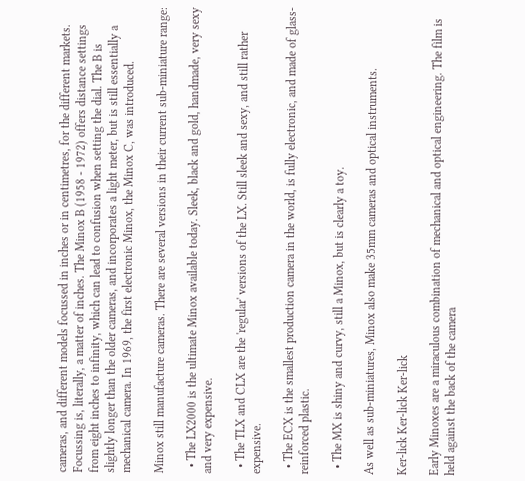cameras, and different models focussed in inches or in centimetres, for the different markets. Focussing is, literally, a matter of inches. The Minox B (1958 - 1972) offers distance settings from eight inches to infinity, which can lead to confusion when setting the dial. The B is slightly longer than the older cameras, and incorporates a light meter, but is still essentially a mechanical camera. In 1969, the first electronic Minox, the Minox C, was introduced.

Minox still manufacture cameras. There are several versions in their current sub-miniature range:

  • The LX2000 is the ultimate Minox available today. Sleek, black and gold, handmade, very sexy and very expensive.

  • The TLX and CLX are the 'regular' versions of the LX. Still sleek and sexy, and still rather expensive.

  • The ECX is the smallest production camera in the world, is fully electronic, and made of glass-reinforced plastic.

  • The MX is shiny and curvy, still a Minox, but is clearly a toy.

As well as sub-miniatures, Minox also make 35mm cameras and optical instruments.

Ker-lick Ker-lick Ker-lick

Early Minoxes are a miraculous combination of mechanical and optical engineering. The film is held against the back of the camera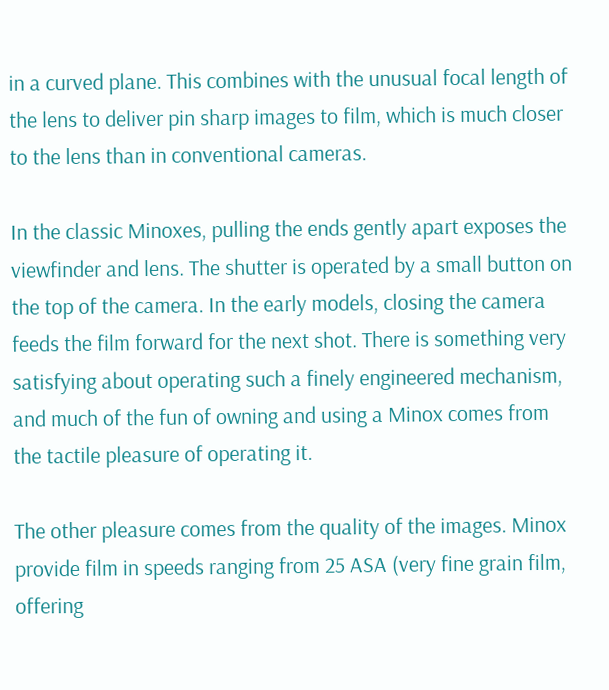in a curved plane. This combines with the unusual focal length of the lens to deliver pin sharp images to film, which is much closer to the lens than in conventional cameras.

In the classic Minoxes, pulling the ends gently apart exposes the viewfinder and lens. The shutter is operated by a small button on the top of the camera. In the early models, closing the camera feeds the film forward for the next shot. There is something very satisfying about operating such a finely engineered mechanism, and much of the fun of owning and using a Minox comes from the tactile pleasure of operating it.

The other pleasure comes from the quality of the images. Minox provide film in speeds ranging from 25 ASA (very fine grain film, offering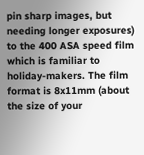pin sharp images, but needing longer exposures) to the 400 ASA speed film which is familiar to holiday-makers. The film format is 8x11mm (about the size of your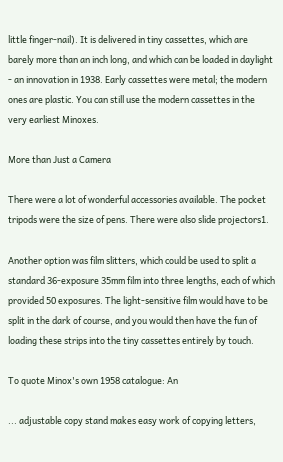little finger-nail). It is delivered in tiny cassettes, which are barely more than an inch long, and which can be loaded in daylight - an innovation in 1938. Early cassettes were metal; the modern ones are plastic. You can still use the modern cassettes in the very earliest Minoxes.

More than Just a Camera

There were a lot of wonderful accessories available. The pocket tripods were the size of pens. There were also slide projectors1.

Another option was film slitters, which could be used to split a standard 36-exposure 35mm film into three lengths, each of which provided 50 exposures. The light-sensitive film would have to be split in the dark of course, and you would then have the fun of loading these strips into the tiny cassettes entirely by touch.

To quote Minox's own 1958 catalogue: An

... adjustable copy stand makes easy work of copying letters,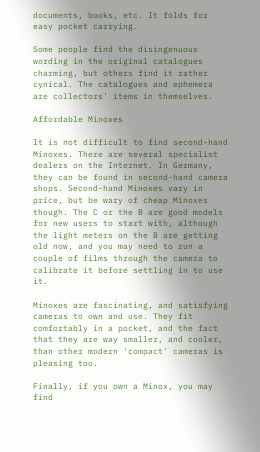documents, books, etc. It folds for easy pocket carrying.

Some people find the disingenuous wording in the original catalogues charming, but others find it rather cynical. The catalogues and ephemera are collectors' items in themselves.

Affordable Minoxes

It is not difficult to find second-hand Minoxes. There are several specialist dealers on the Internet. In Germany, they can be found in second-hand camera shops. Second-hand Minoxes vary in price, but be wary of cheap Minoxes though. The C or the B are good models for new users to start with, although the light meters on the B are getting old now, and you may need to run a couple of films through the camera to calibrate it before settling in to use it.

Minoxes are fascinating, and satisfying cameras to own and use. They fit comfortably in a pocket, and the fact that they are way smaller, and cooler, than other modern 'compact' cameras is pleasing too.

Finally, if you own a Minox, you may find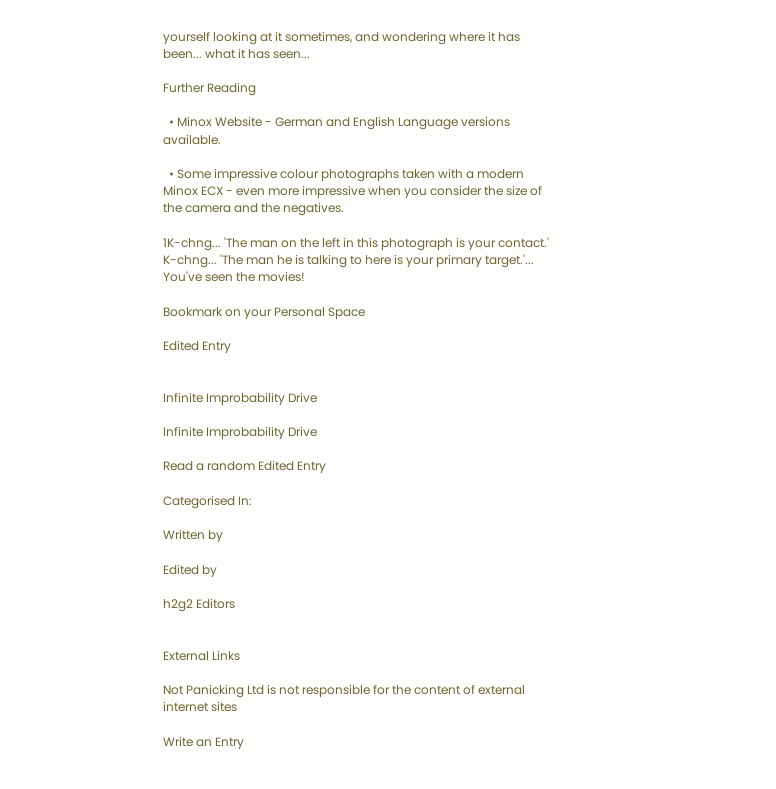yourself looking at it sometimes, and wondering where it has been... what it has seen...

Further Reading

  • Minox Website - German and English Language versions available.

  • Some impressive colour photographs taken with a modern Minox ECX - even more impressive when you consider the size of the camera and the negatives.

1K-chng... 'The man on the left in this photograph is your contact.' K-chng... 'The man he is talking to here is your primary target.'... You've seen the movies!

Bookmark on your Personal Space

Edited Entry


Infinite Improbability Drive

Infinite Improbability Drive

Read a random Edited Entry

Categorised In:

Written by

Edited by

h2g2 Editors


External Links

Not Panicking Ltd is not responsible for the content of external internet sites

Write an Entry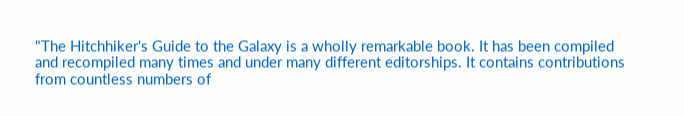"The Hitchhiker's Guide to the Galaxy is a wholly remarkable book. It has been compiled and recompiled many times and under many different editorships. It contains contributions from countless numbers of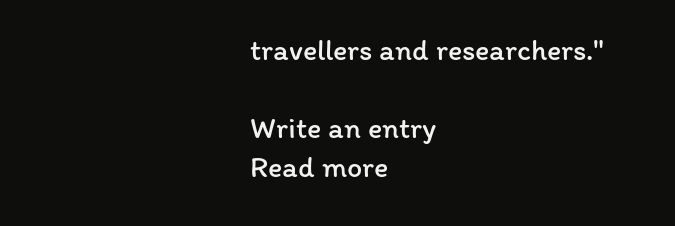travellers and researchers."

Write an entry
Read more